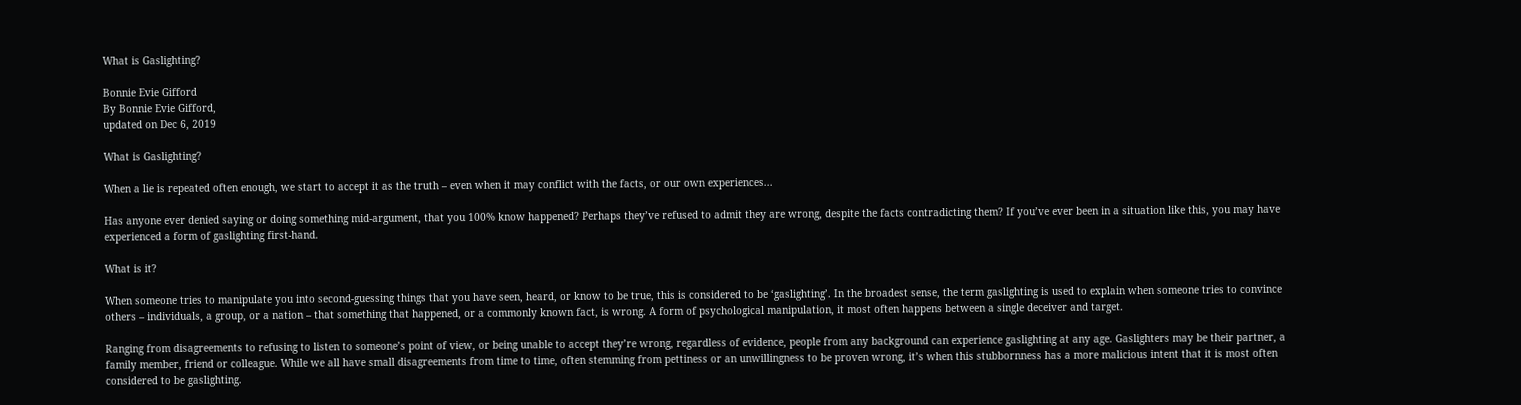What is Gaslighting?

Bonnie Evie Gifford
By Bonnie Evie Gifford,
updated on Dec 6, 2019

What is Gaslighting?

When a lie is repeated often enough, we start to accept it as the truth – even when it may conflict with the facts, or our own experiences...

Has anyone ever denied saying or doing something mid-argument, that you 100% know happened? Perhaps they’ve refused to admit they are wrong, despite the facts contradicting them? If you’ve ever been in a situation like this, you may have experienced a form of gaslighting first-hand.

What is it?

When someone tries to manipulate you into second-guessing things that you have seen, heard, or know to be true, this is considered to be ‘gaslighting’. In the broadest sense, the term gaslighting is used to explain when someone tries to convince others – individuals, a group, or a nation – that something that happened, or a commonly known fact, is wrong. A form of psychological manipulation, it most often happens between a single deceiver and target.

Ranging from disagreements to refusing to listen to someone’s point of view, or being unable to accept they’re wrong, regardless of evidence, people from any background can experience gaslighting at any age. Gaslighters may be their partner, a family member, friend or colleague. While we all have small disagreements from time to time, often stemming from pettiness or an unwillingness to be proven wrong, it’s when this stubbornness has a more malicious intent that it is most often considered to be gaslighting.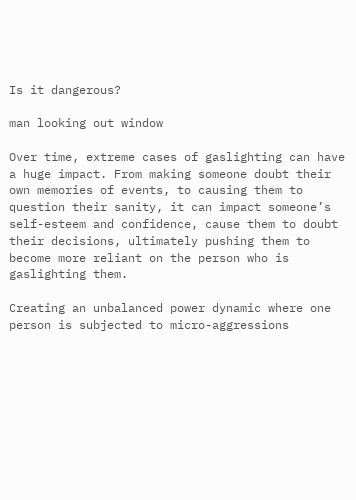Is it dangerous?

man looking out window

Over time, extreme cases of gaslighting can have a huge impact. From making someone doubt their own memories of events, to causing them to question their sanity, it can impact someone’s self-esteem and confidence, cause them to doubt their decisions, ultimately pushing them to become more reliant on the person who is gaslighting them.

Creating an unbalanced power dynamic where one person is subjected to micro-aggressions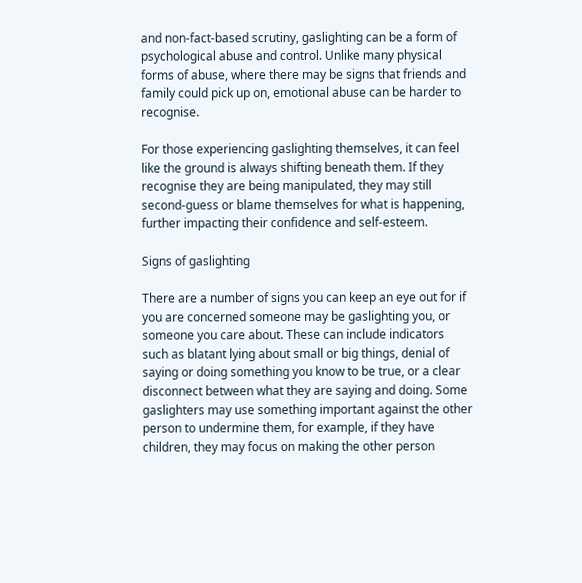and non-fact-based scrutiny, gaslighting can be a form of psychological abuse and control. Unlike many physical forms of abuse, where there may be signs that friends and family could pick up on, emotional abuse can be harder to recognise.

For those experiencing gaslighting themselves, it can feel like the ground is always shifting beneath them. If they recognise they are being manipulated, they may still second-guess or blame themselves for what is happening, further impacting their confidence and self-esteem.

Signs of gaslighting

There are a number of signs you can keep an eye out for if you are concerned someone may be gaslighting you, or someone you care about. These can include indicators such as blatant lying about small or big things, denial of saying or doing something you know to be true, or a clear disconnect between what they are saying and doing. Some gaslighters may use something important against the other person to undermine them, for example, if they have children, they may focus on making the other person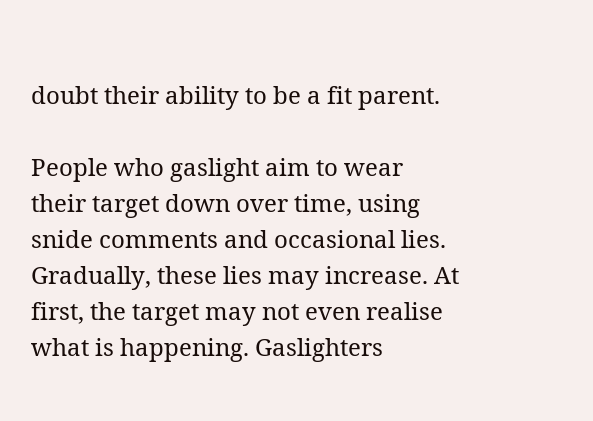doubt their ability to be a fit parent.

People who gaslight aim to wear their target down over time, using snide comments and occasional lies. Gradually, these lies may increase. At first, the target may not even realise what is happening. Gaslighters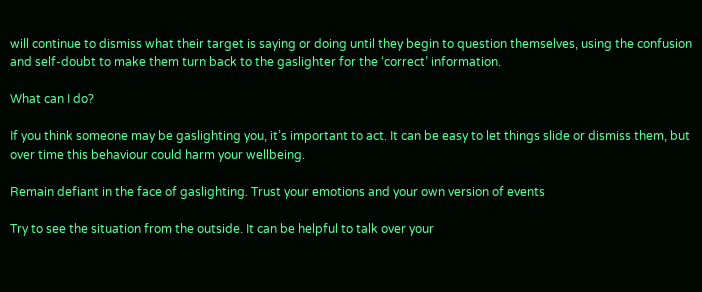will continue to dismiss what their target is saying or doing until they begin to question themselves, using the confusion and self-doubt to make them turn back to the gaslighter for the ‘correct’ information.

What can I do?

If you think someone may be gaslighting you, it’s important to act. It can be easy to let things slide or dismiss them, but over time this behaviour could harm your wellbeing.

Remain defiant in the face of gaslighting. Trust your emotions and your own version of events

Try to see the situation from the outside. It can be helpful to talk over your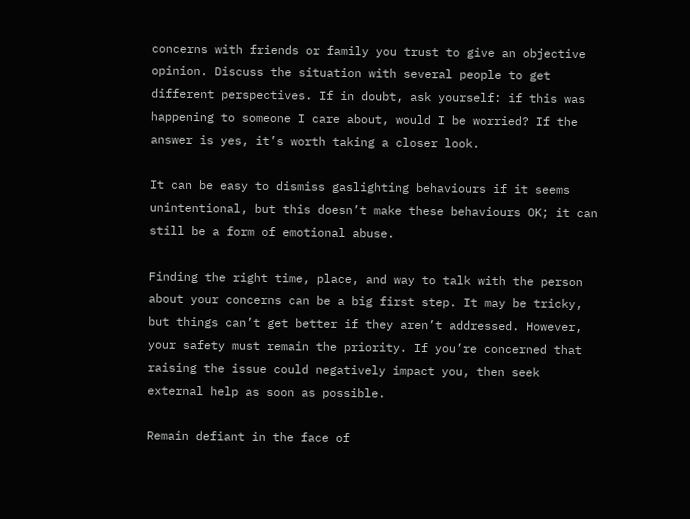concerns with friends or family you trust to give an objective opinion. Discuss the situation with several people to get different perspectives. If in doubt, ask yourself: if this was happening to someone I care about, would I be worried? If the answer is yes, it’s worth taking a closer look.

It can be easy to dismiss gaslighting behaviours if it seems unintentional, but this doesn’t make these behaviours OK; it can still be a form of emotional abuse.

Finding the right time, place, and way to talk with the person about your concerns can be a big first step. It may be tricky, but things can’t get better if they aren’t addressed. However, your safety must remain the priority. If you’re concerned that raising the issue could negatively impact you, then seek external help as soon as possible.

Remain defiant in the face of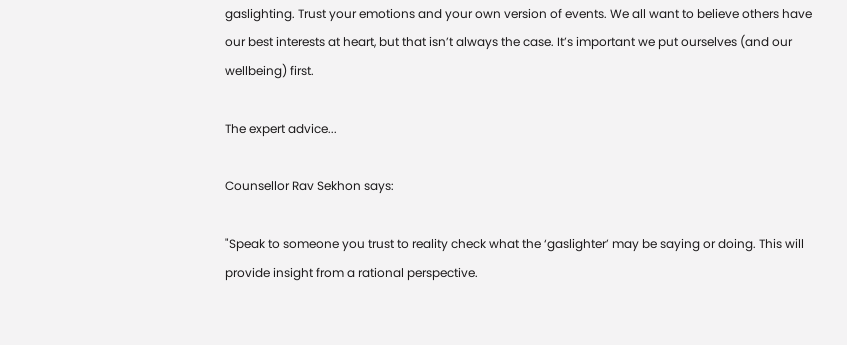gaslighting. Trust your emotions and your own version of events. We all want to believe others have our best interests at heart, but that isn’t always the case. It’s important we put ourselves (and our wellbeing) first.

The expert advice...

Counsellor Rav Sekhon says:

"Speak to someone you trust to reality check what the ‘gaslighter’ may be saying or doing. This will provide insight from a rational perspective.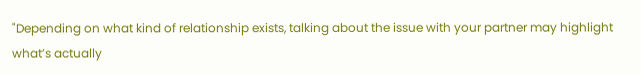"Depending on what kind of relationship exists, talking about the issue with your partner may highlight what’s actually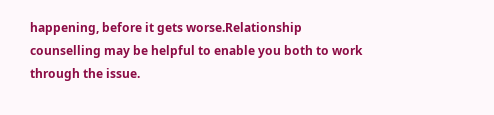happening, before it gets worse.Relationship counselling may be helpful to enable you both to work through the issue.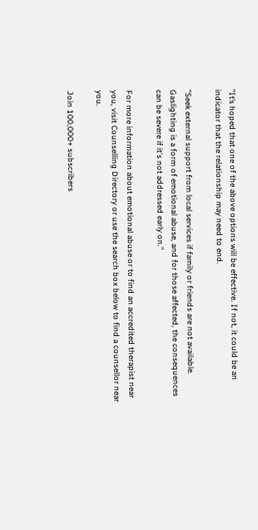"It’s hoped that one of the above options will be effective. If not, it could be an indicator that the relationship may need to end.

"Seek external support from local services if family or friends are not available. Gaslighting is a form of emotional abuse, and for those affected, the consequences can be severe if it's not addressed early on."

For more information about emotional abuse or to find an accredited therapist near you, visit Counselling Directory or use the search box below to find a counsellor near you.

Join 100,000+ subscribers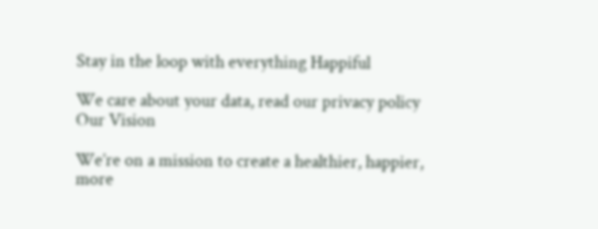Stay in the loop with everything Happiful

We care about your data, read our privacy policy
Our Vision

We’re on a mission to create a healthier, happier, more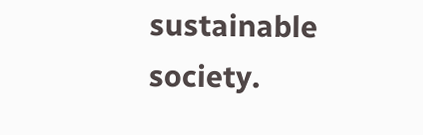sustainable society.